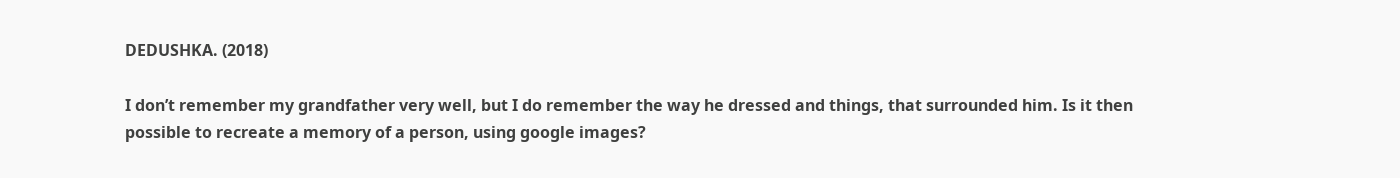DEDUSHKA. (2018)

I don’t remember my grandfather very well, but I do remember the way he dressed and things, that surrounded him. Is it then possible to recreate a memory of a person, using google images?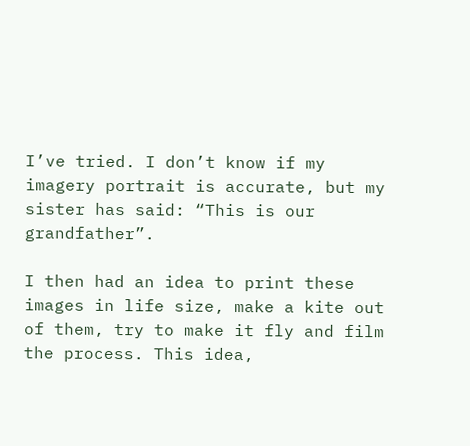I’ve tried. I don’t know if my imagery portrait is accurate, but my sister has said: “This is our grandfather”.

I then had an idea to print these images in life size, make a kite out of them, try to make it fly and film the process. This idea,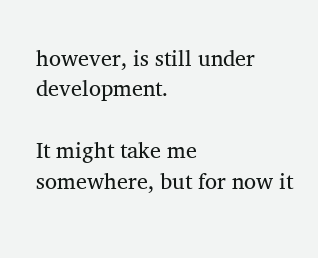however, is still under development.

It might take me somewhere, but for now it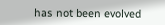has not been evolved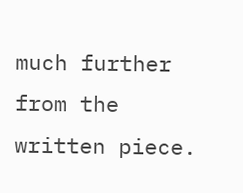much further from the written piece.